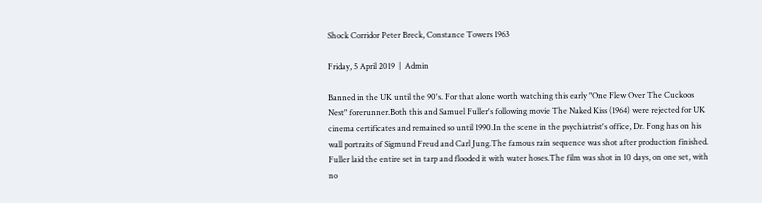Shock Corridor Peter Breck, Constance Towers 1963

Friday, 5 April 2019  |  Admin

Banned in the UK until the 90's. For that alone worth watching this early "One Flew Over The Cuckoos Nest" forerunner.Both this and Samuel Fuller's following movie The Naked Kiss (1964) were rejected for UK cinema certificates and remained so until 1990.In the scene in the psychiatrist's office, Dr. Fong has on his wall portraits of Sigmund Freud and Carl Jung.The famous rain sequence was shot after production finished. Fuller laid the entire set in tarp and flooded it with water hoses.The film was shot in 10 days, on one set, with no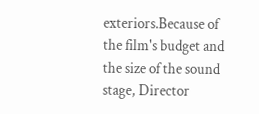exteriors.Because of the film's budget and the size of the sound stage, Director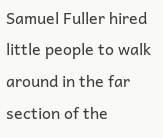Samuel Fuller hired little people to walk around in the far section of the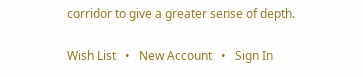corridor to give a greater sense of depth.

Wish List   •   New Account   •   Sign In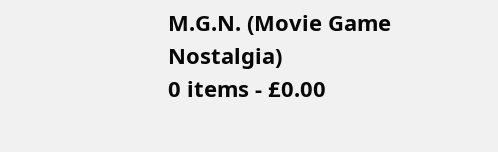M.G.N. (Movie Game Nostalgia)
0 items - £0.00